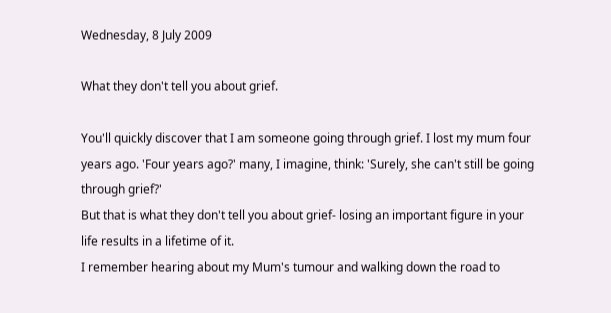Wednesday, 8 July 2009

What they don't tell you about grief.

You'll quickly discover that I am someone going through grief. I lost my mum four years ago. 'Four years ago?' many, I imagine, think: 'Surely, she can't still be going through grief?'
But that is what they don't tell you about grief- losing an important figure in your life results in a lifetime of it.
I remember hearing about my Mum's tumour and walking down the road to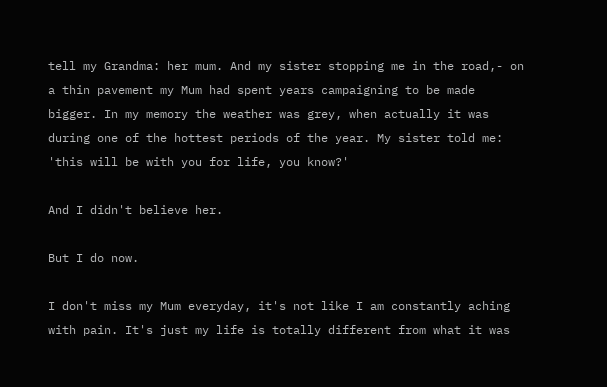tell my Grandma: her mum. And my sister stopping me in the road,- on a thin pavement my Mum had spent years campaigning to be made bigger. In my memory the weather was grey, when actually it was during one of the hottest periods of the year. My sister told me: 'this will be with you for life, you know?'

And I didn't believe her.

But I do now.

I don't miss my Mum everyday, it's not like I am constantly aching with pain. It's just my life is totally different from what it was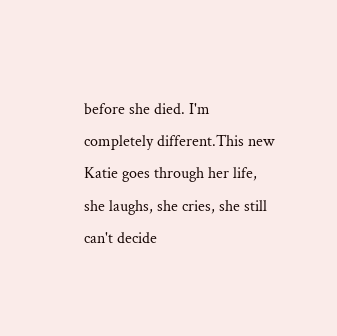before she died. I'm completely different.This new Katie goes through her life, she laughs, she cries, she still can't decide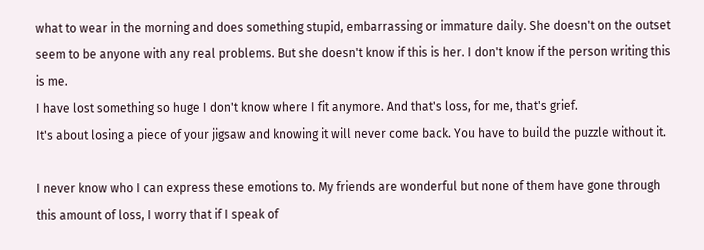what to wear in the morning and does something stupid, embarrassing or immature daily. She doesn't on the outset seem to be anyone with any real problems. But she doesn't know if this is her. I don't know if the person writing this is me.
I have lost something so huge I don't know where I fit anymore. And that's loss, for me, that's grief.
It's about losing a piece of your jigsaw and knowing it will never come back. You have to build the puzzle without it.

I never know who I can express these emotions to. My friends are wonderful but none of them have gone through this amount of loss, I worry that if I speak of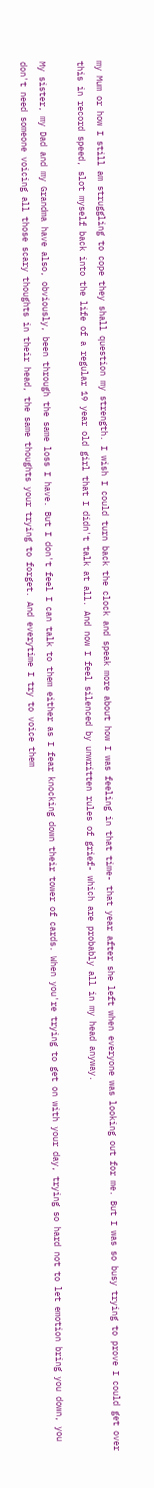my Mum or how I still am struggling to cope they shall question my strength. I wish I could turn back the clock and speak more about how I was feeling in that time- that year after she left when everyone was looking out for me. But I was so busy trying to prove I could get over this in record speed, slot myself back into the life of a regular 19 year old girl that I didn't talk at all. And now I feel silenced by unwritten rules of grief- which are probably all in my head anyway.

My sister, my Dad and my Grandma have also, obviously, been through the same loss I have. But I don't feel I can talk to them either as I fear knocking down their tower of cards. When you're trying to get on with your day, trying so hard not to let emotion bring you down, you don't need someone voicing all those scary thoughts in their head, the same thoughts your trying to forget. And everytime I try to voice them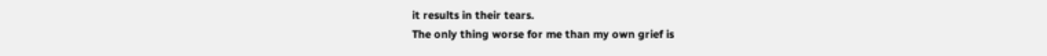it results in their tears.
The only thing worse for me than my own grief is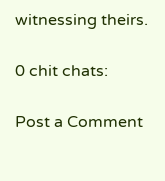witnessing theirs.

0 chit chats:

Post a Comment